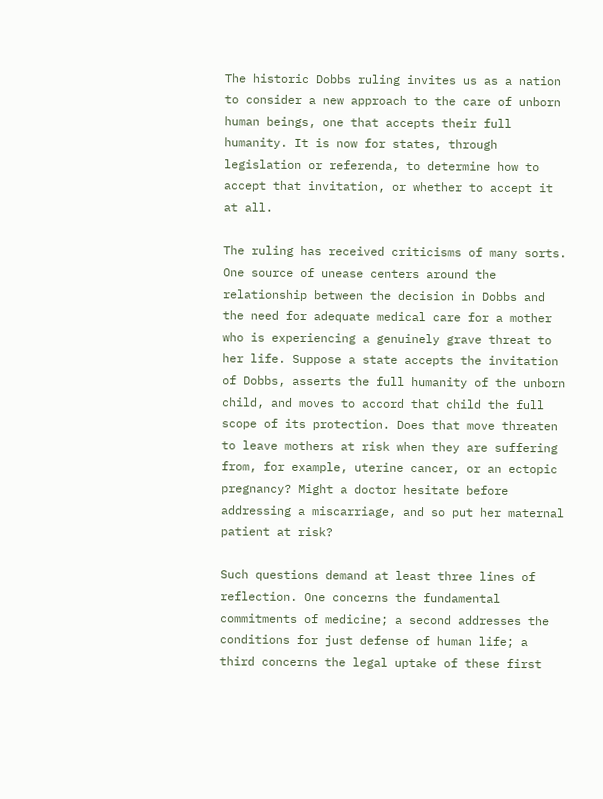The historic Dobbs ruling invites us as a nation to consider a new approach to the care of unborn human beings, one that accepts their full humanity. It is now for states, through legislation or referenda, to determine how to accept that invitation, or whether to accept it at all.

The ruling has received criticisms of many sorts. One source of unease centers around the relationship between the decision in Dobbs and the need for adequate medical care for a mother who is experiencing a genuinely grave threat to her life. Suppose a state accepts the invitation of Dobbs, asserts the full humanity of the unborn child, and moves to accord that child the full scope of its protection. Does that move threaten to leave mothers at risk when they are suffering from, for example, uterine cancer, or an ectopic pregnancy? Might a doctor hesitate before addressing a miscarriage, and so put her maternal patient at risk?

Such questions demand at least three lines of reflection. One concerns the fundamental commitments of medicine; a second addresses the conditions for just defense of human life; a third concerns the legal uptake of these first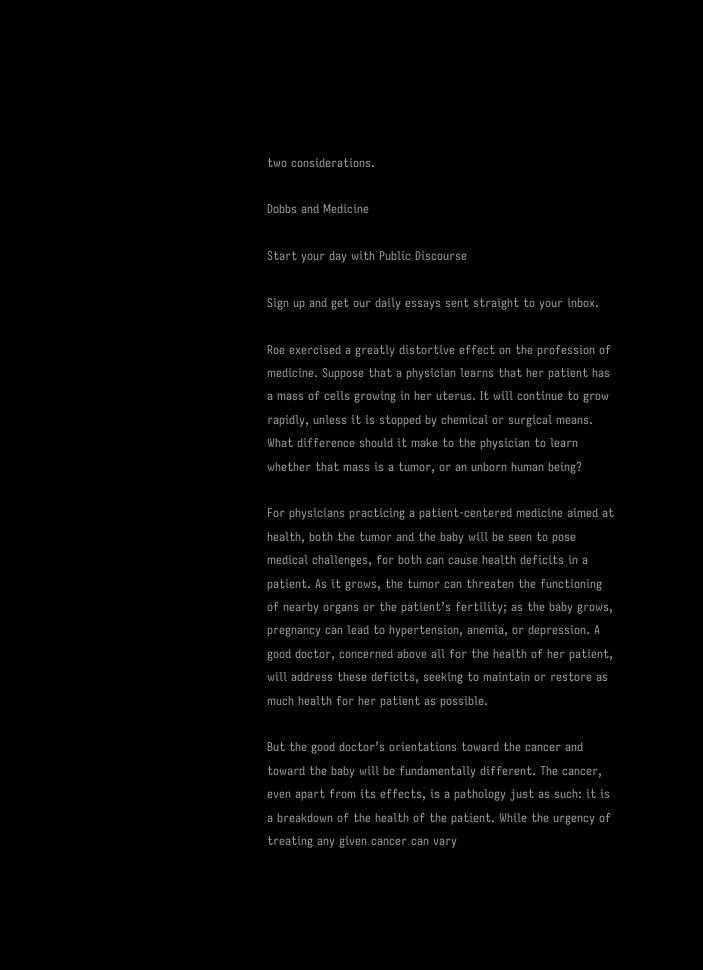two considerations.

Dobbs and Medicine

Start your day with Public Discourse

Sign up and get our daily essays sent straight to your inbox.

Roe exercised a greatly distortive effect on the profession of medicine. Suppose that a physician learns that her patient has a mass of cells growing in her uterus. It will continue to grow rapidly, unless it is stopped by chemical or surgical means. What difference should it make to the physician to learn whether that mass is a tumor, or an unborn human being?

For physicians practicing a patient-centered medicine aimed at health, both the tumor and the baby will be seen to pose medical challenges, for both can cause health deficits in a patient. As it grows, the tumor can threaten the functioning of nearby organs or the patient’s fertility; as the baby grows, pregnancy can lead to hypertension, anemia, or depression. A good doctor, concerned above all for the health of her patient, will address these deficits, seeking to maintain or restore as much health for her patient as possible.

But the good doctor’s orientations toward the cancer and toward the baby will be fundamentally different. The cancer, even apart from its effects, is a pathology just as such: it is a breakdown of the health of the patient. While the urgency of treating any given cancer can vary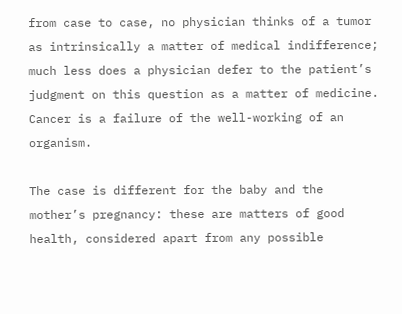from case to case, no physician thinks of a tumor as intrinsically a matter of medical indifference; much less does a physician defer to the patient’s judgment on this question as a matter of medicine. Cancer is a failure of the well-working of an organism.

The case is different for the baby and the mother’s pregnancy: these are matters of good health, considered apart from any possible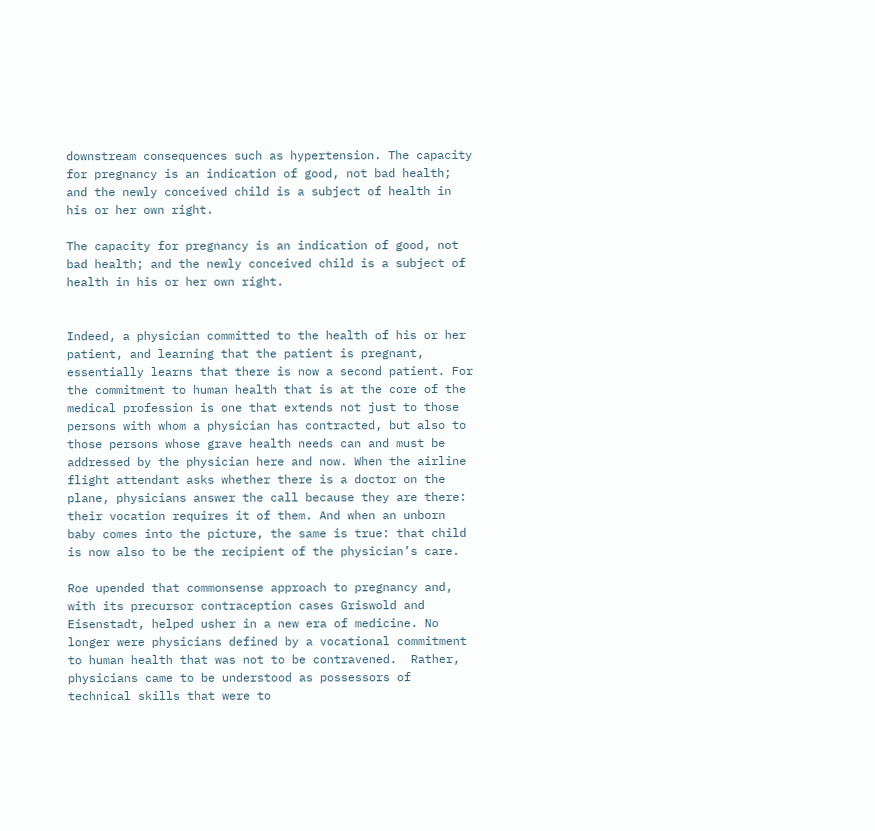downstream consequences such as hypertension. The capacity for pregnancy is an indication of good, not bad health; and the newly conceived child is a subject of health in his or her own right.

The capacity for pregnancy is an indication of good, not bad health; and the newly conceived child is a subject of health in his or her own right.


Indeed, a physician committed to the health of his or her patient, and learning that the patient is pregnant, essentially learns that there is now a second patient. For the commitment to human health that is at the core of the medical profession is one that extends not just to those persons with whom a physician has contracted, but also to those persons whose grave health needs can and must be addressed by the physician here and now. When the airline flight attendant asks whether there is a doctor on the plane, physicians answer the call because they are there: their vocation requires it of them. And when an unborn baby comes into the picture, the same is true: that child is now also to be the recipient of the physician’s care.

Roe upended that commonsense approach to pregnancy and, with its precursor contraception cases Griswold and Eisenstadt, helped usher in a new era of medicine. No longer were physicians defined by a vocational commitment to human health that was not to be contravened.  Rather, physicians came to be understood as possessors of technical skills that were to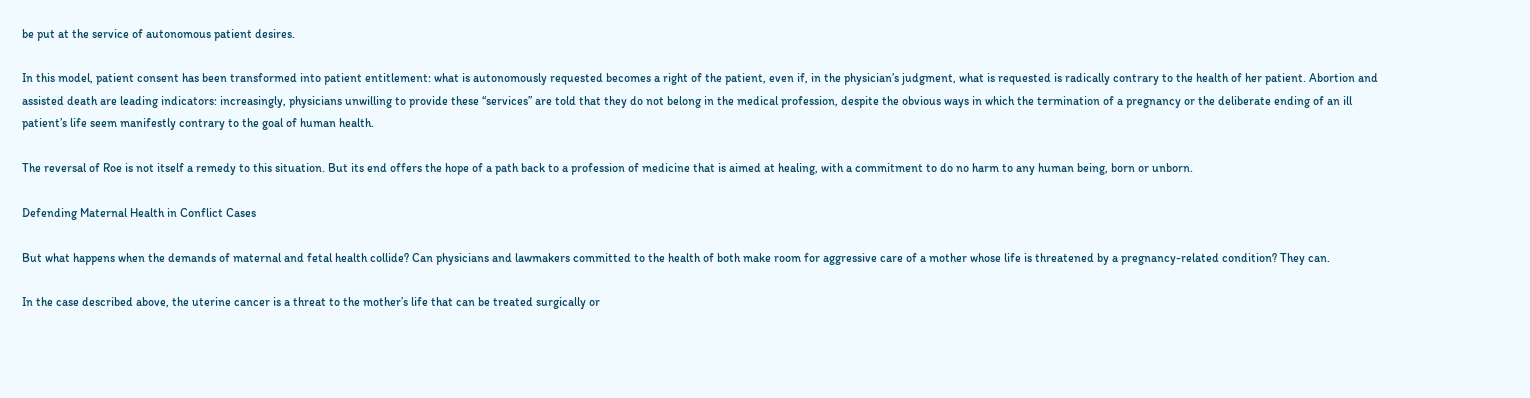be put at the service of autonomous patient desires.

In this model, patient consent has been transformed into patient entitlement: what is autonomously requested becomes a right of the patient, even if, in the physician’s judgment, what is requested is radically contrary to the health of her patient. Abortion and assisted death are leading indicators: increasingly, physicians unwilling to provide these “services” are told that they do not belong in the medical profession, despite the obvious ways in which the termination of a pregnancy or the deliberate ending of an ill patient’s life seem manifestly contrary to the goal of human health.

The reversal of Roe is not itself a remedy to this situation. But its end offers the hope of a path back to a profession of medicine that is aimed at healing, with a commitment to do no harm to any human being, born or unborn.

Defending Maternal Health in Conflict Cases

But what happens when the demands of maternal and fetal health collide? Can physicians and lawmakers committed to the health of both make room for aggressive care of a mother whose life is threatened by a pregnancy-related condition? They can.

In the case described above, the uterine cancer is a threat to the mother’s life that can be treated surgically or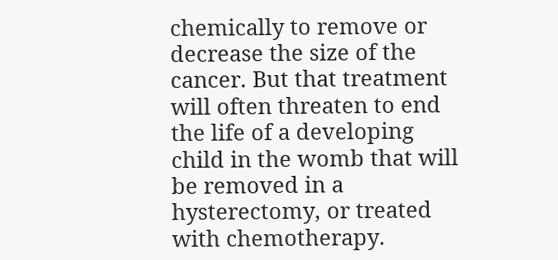chemically to remove or decrease the size of the cancer. But that treatment will often threaten to end the life of a developing child in the womb that will be removed in a hysterectomy, or treated with chemotherapy.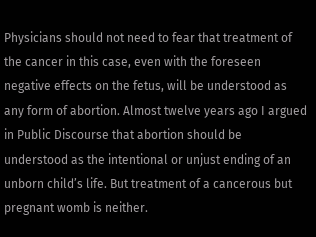Physicians should not need to fear that treatment of the cancer in this case, even with the foreseen negative effects on the fetus, will be understood as any form of abortion. Almost twelve years ago I argued in Public Discourse that abortion should be understood as the intentional or unjust ending of an unborn child’s life. But treatment of a cancerous but pregnant womb is neither.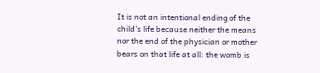It is not an intentional ending of the child’s life because neither the means nor the end of the physician or mother bears on that life at all: the womb is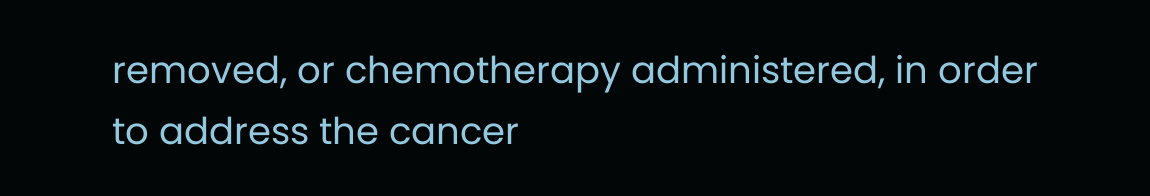removed, or chemotherapy administered, in order to address the cancer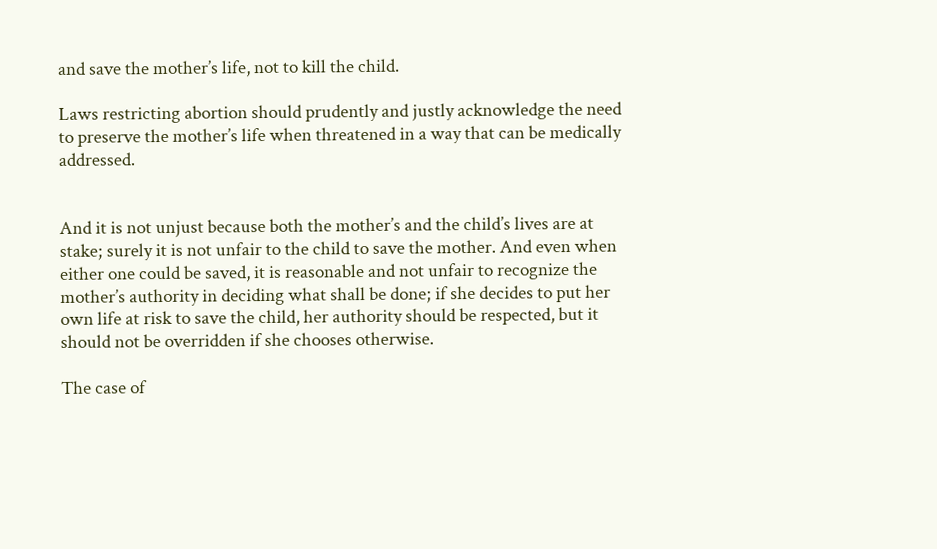and save the mother’s life, not to kill the child.

Laws restricting abortion should prudently and justly acknowledge the need to preserve the mother’s life when threatened in a way that can be medically addressed.


And it is not unjust because both the mother’s and the child’s lives are at stake; surely it is not unfair to the child to save the mother. And even when either one could be saved, it is reasonable and not unfair to recognize the mother’s authority in deciding what shall be done; if she decides to put her own life at risk to save the child, her authority should be respected, but it should not be overridden if she chooses otherwise.

The case of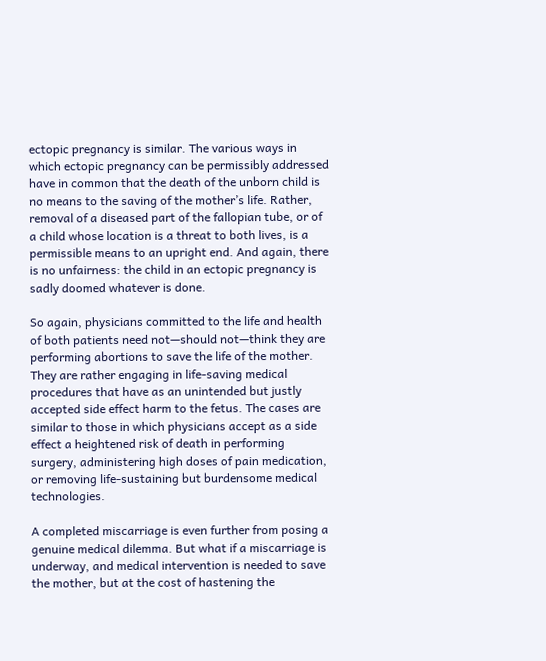ectopic pregnancy is similar. The various ways in which ectopic pregnancy can be permissibly addressed have in common that the death of the unborn child is no means to the saving of the mother’s life. Rather, removal of a diseased part of the fallopian tube, or of a child whose location is a threat to both lives, is a permissible means to an upright end. And again, there is no unfairness: the child in an ectopic pregnancy is sadly doomed whatever is done.

So again, physicians committed to the life and health of both patients need not—should not—think they are performing abortions to save the life of the mother. They are rather engaging in life-saving medical procedures that have as an unintended but justly accepted side effect harm to the fetus. The cases are similar to those in which physicians accept as a side effect a heightened risk of death in performing surgery, administering high doses of pain medication, or removing life-sustaining but burdensome medical technologies.

A completed miscarriage is even further from posing a genuine medical dilemma. But what if a miscarriage is underway, and medical intervention is needed to save the mother, but at the cost of hastening the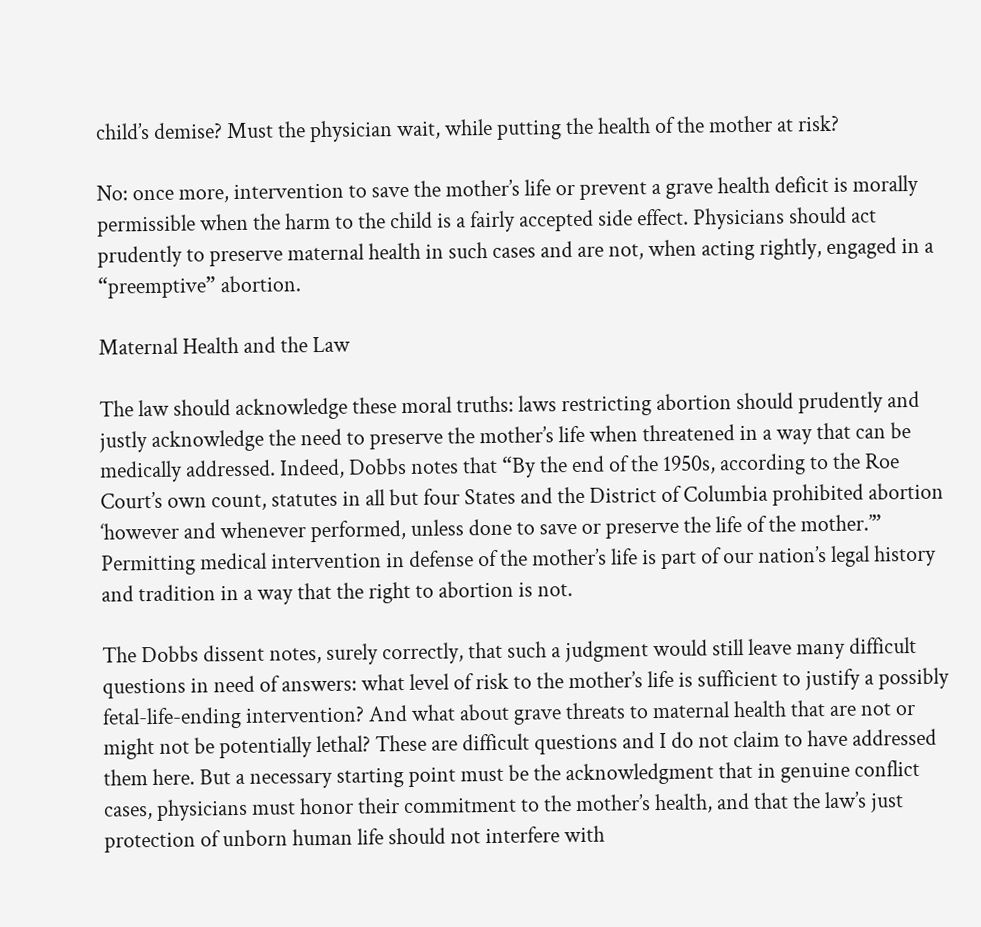child’s demise? Must the physician wait, while putting the health of the mother at risk?

No: once more, intervention to save the mother’s life or prevent a grave health deficit is morally permissible when the harm to the child is a fairly accepted side effect. Physicians should act prudently to preserve maternal health in such cases and are not, when acting rightly, engaged in a “preemptive” abortion.

Maternal Health and the Law

The law should acknowledge these moral truths: laws restricting abortion should prudently and justly acknowledge the need to preserve the mother’s life when threatened in a way that can be medically addressed. Indeed, Dobbs notes that “By the end of the 1950s, according to the Roe Court’s own count, statutes in all but four States and the District of Columbia prohibited abortion ‘however and whenever performed, unless done to save or preserve the life of the mother.’” Permitting medical intervention in defense of the mother’s life is part of our nation’s legal history and tradition in a way that the right to abortion is not.

The Dobbs dissent notes, surely correctly, that such a judgment would still leave many difficult questions in need of answers: what level of risk to the mother’s life is sufficient to justify a possibly fetal-life-ending intervention? And what about grave threats to maternal health that are not or might not be potentially lethal? These are difficult questions and I do not claim to have addressed them here. But a necessary starting point must be the acknowledgment that in genuine conflict cases, physicians must honor their commitment to the mother’s health, and that the law’s just protection of unborn human life should not interfere with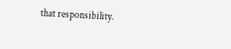that responsibility.